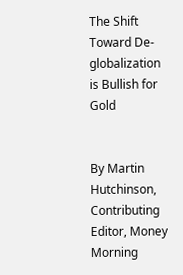The Shift Toward De-globalization is Bullish for Gold


By Martin Hutchinson, Contributing Editor, Money Morning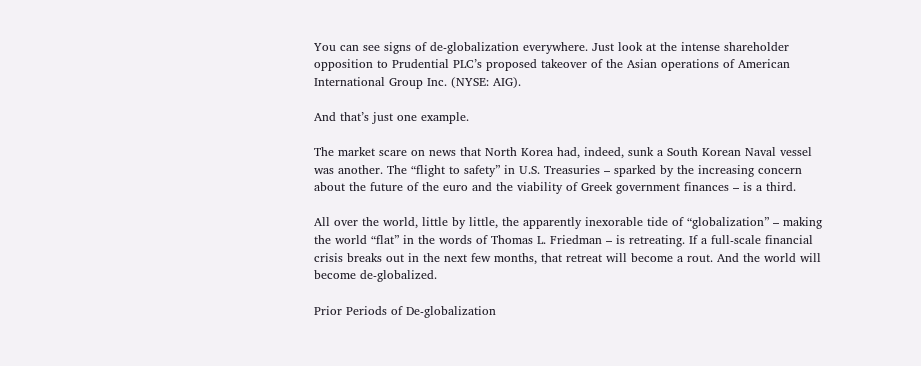You can see signs of de-globalization everywhere. Just look at the intense shareholder opposition to Prudential PLC’s proposed takeover of the Asian operations of American International Group Inc. (NYSE: AIG).

And that’s just one example.

The market scare on news that North Korea had, indeed, sunk a South Korean Naval vessel was another. The “flight to safety” in U.S. Treasuries – sparked by the increasing concern about the future of the euro and the viability of Greek government finances – is a third.

All over the world, little by little, the apparently inexorable tide of “globalization” – making the world “flat” in the words of Thomas L. Friedman – is retreating. If a full-scale financial crisis breaks out in the next few months, that retreat will become a rout. And the world will become de-globalized.

Prior Periods of De-globalization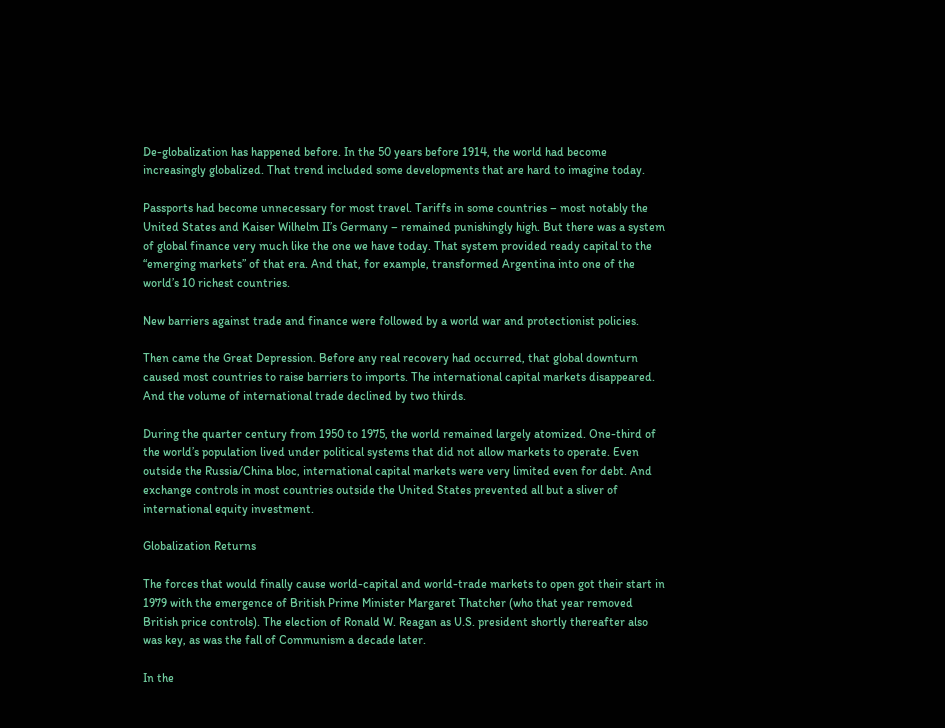De-globalization has happened before. In the 50 years before 1914, the world had become increasingly globalized. That trend included some developments that are hard to imagine today.

Passports had become unnecessary for most travel. Tariffs in some countries – most notably the United States and Kaiser Wilhelm II’s Germany – remained punishingly high. But there was a system of global finance very much like the one we have today. That system provided ready capital to the “emerging markets” of that era. And that, for example, transformed Argentina into one of the world’s 10 richest countries.

New barriers against trade and finance were followed by a world war and protectionist policies.

Then came the Great Depression. Before any real recovery had occurred, that global downturn caused most countries to raise barriers to imports. The international capital markets disappeared. And the volume of international trade declined by two thirds.

During the quarter century from 1950 to 1975, the world remained largely atomized. One-third of the world’s population lived under political systems that did not allow markets to operate. Even outside the Russia/China bloc, international capital markets were very limited even for debt. And exchange controls in most countries outside the United States prevented all but a sliver of international equity investment.

Globalization Returns

The forces that would finally cause world-capital and world-trade markets to open got their start in 1979 with the emergence of British Prime Minister Margaret Thatcher (who that year removed British price controls). The election of Ronald W. Reagan as U.S. president shortly thereafter also was key, as was the fall of Communism a decade later.

In the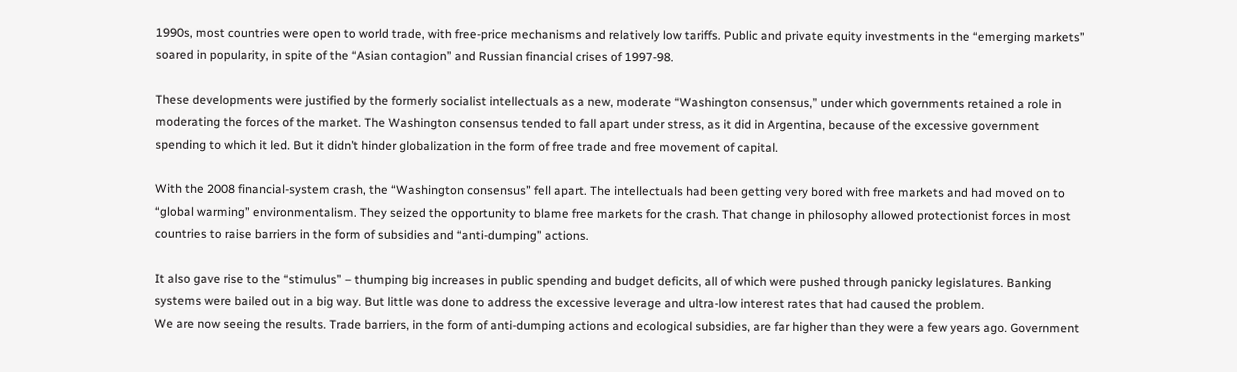1990s, most countries were open to world trade, with free-price mechanisms and relatively low tariffs. Public and private equity investments in the “emerging markets” soared in popularity, in spite of the “Asian contagion” and Russian financial crises of 1997-98.

These developments were justified by the formerly socialist intellectuals as a new, moderate “Washington consensus,” under which governments retained a role in moderating the forces of the market. The Washington consensus tended to fall apart under stress, as it did in Argentina, because of the excessive government spending to which it led. But it didn’t hinder globalization in the form of free trade and free movement of capital.

With the 2008 financial-system crash, the “Washington consensus” fell apart. The intellectuals had been getting very bored with free markets and had moved on to “global warming” environmentalism. They seized the opportunity to blame free markets for the crash. That change in philosophy allowed protectionist forces in most countries to raise barriers in the form of subsidies and “anti-dumping” actions.

It also gave rise to the “stimulus” – thumping big increases in public spending and budget deficits, all of which were pushed through panicky legislatures. Banking systems were bailed out in a big way. But little was done to address the excessive leverage and ultra-low interest rates that had caused the problem.
We are now seeing the results. Trade barriers, in the form of anti-dumping actions and ecological subsidies, are far higher than they were a few years ago. Government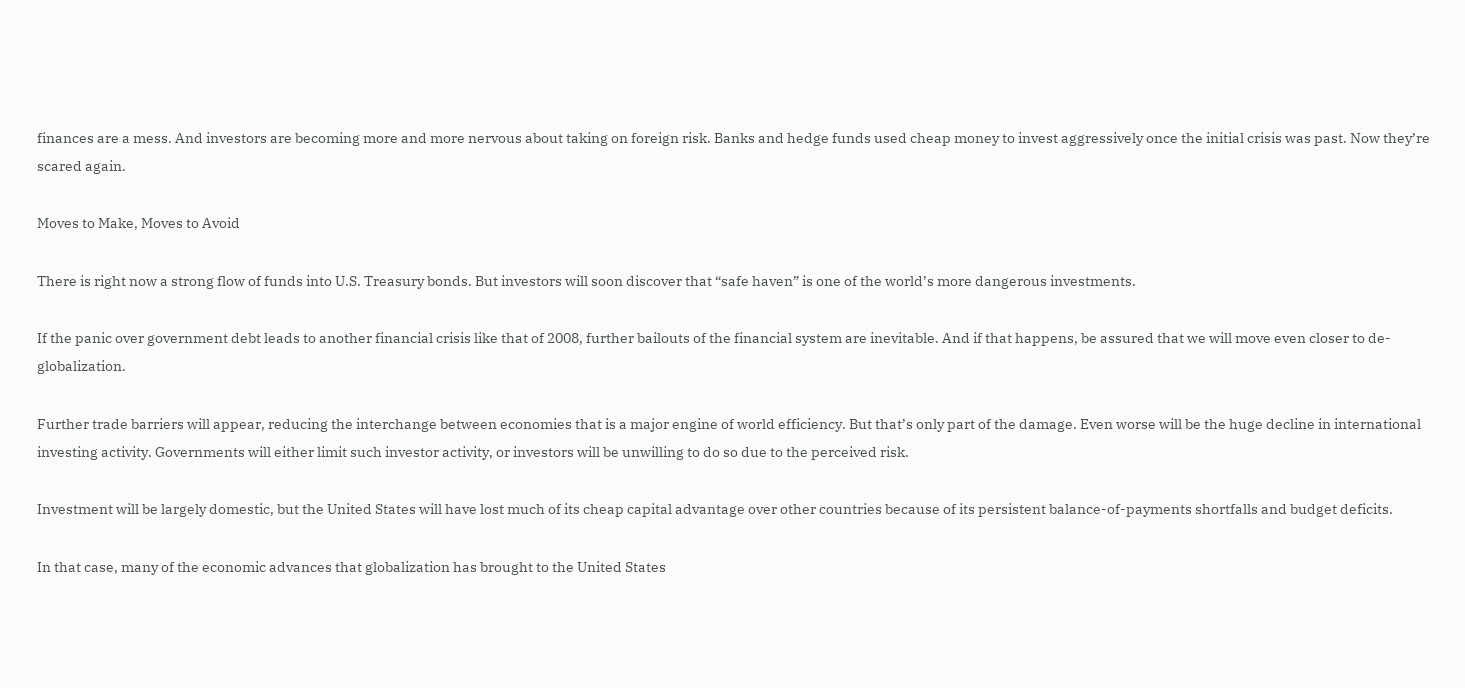finances are a mess. And investors are becoming more and more nervous about taking on foreign risk. Banks and hedge funds used cheap money to invest aggressively once the initial crisis was past. Now they’re scared again.

Moves to Make, Moves to Avoid

There is right now a strong flow of funds into U.S. Treasury bonds. But investors will soon discover that “safe haven” is one of the world’s more dangerous investments.

If the panic over government debt leads to another financial crisis like that of 2008, further bailouts of the financial system are inevitable. And if that happens, be assured that we will move even closer to de-globalization.

Further trade barriers will appear, reducing the interchange between economies that is a major engine of world efficiency. But that’s only part of the damage. Even worse will be the huge decline in international investing activity. Governments will either limit such investor activity, or investors will be unwilling to do so due to the perceived risk.

Investment will be largely domestic, but the United States will have lost much of its cheap capital advantage over other countries because of its persistent balance-of-payments shortfalls and budget deficits.

In that case, many of the economic advances that globalization has brought to the United States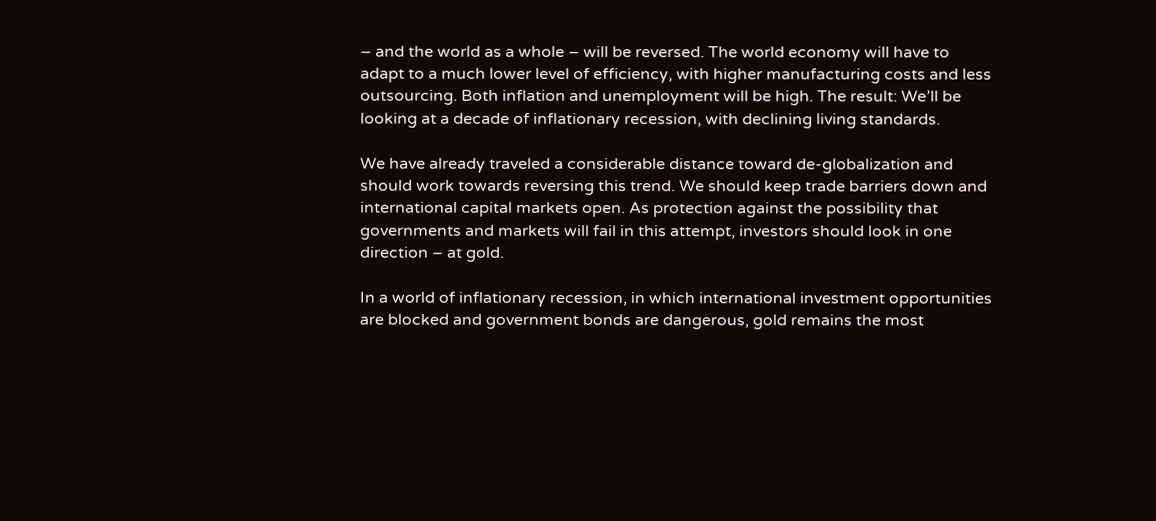– and the world as a whole – will be reversed. The world economy will have to adapt to a much lower level of efficiency, with higher manufacturing costs and less outsourcing. Both inflation and unemployment will be high. The result: We’ll be looking at a decade of inflationary recession, with declining living standards.

We have already traveled a considerable distance toward de-globalization and should work towards reversing this trend. We should keep trade barriers down and international capital markets open. As protection against the possibility that governments and markets will fail in this attempt, investors should look in one direction – at gold.

In a world of inflationary recession, in which international investment opportunities are blocked and government bonds are dangerous, gold remains the most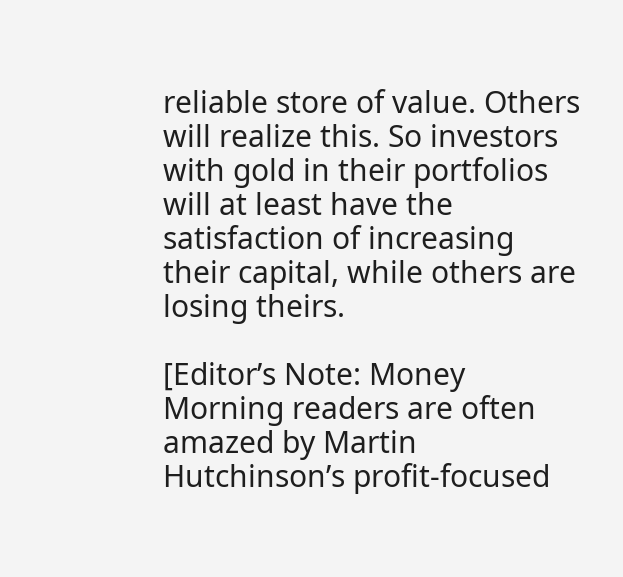reliable store of value. Others will realize this. So investors with gold in their portfolios will at least have the satisfaction of increasing their capital, while others are losing theirs.

[Editor’s Note: Money Morning readers are often amazed by Martin Hutchinson’s profit-focused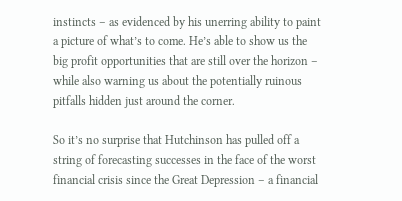instincts – as evidenced by his unerring ability to paint a picture of what’s to come. He’s able to show us the big profit opportunities that are still over the horizon – while also warning us about the potentially ruinous pitfalls hidden just around the corner.

So it’s no surprise that Hutchinson has pulled off a string of forecasting successes in the face of the worst financial crisis since the Great Depression – a financial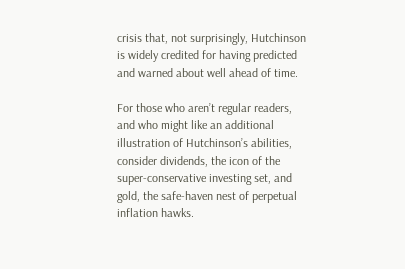crisis that, not surprisingly, Hutchinson is widely credited for having predicted and warned about well ahead of time.

For those who aren’t regular readers, and who might like an additional illustration of Hutchinson’s abilities, consider dividends, the icon of the super-conservative investing set, and gold, the safe-haven nest of perpetual inflation hawks.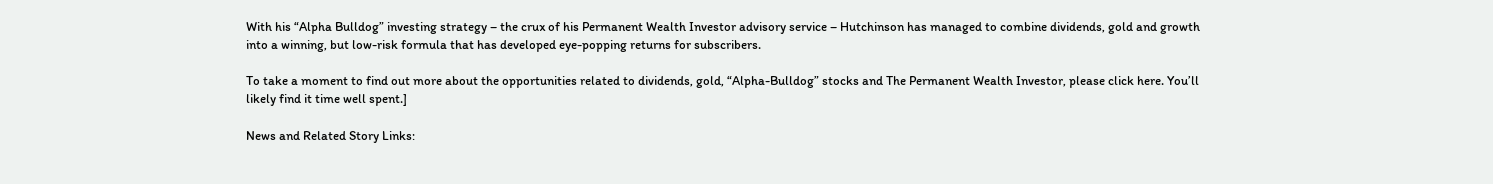With his “Alpha Bulldog” investing strategy – the crux of his Permanent Wealth Investor advisory service – Hutchinson has managed to combine dividends, gold and growth into a winning, but low-risk formula that has developed eye-popping returns for subscribers.

To take a moment to find out more about the opportunities related to dividends, gold, “Alpha-Bulldog” stocks and The Permanent Wealth Investor, please click here. You’ll likely find it time well spent.]

News and Related Story Links: